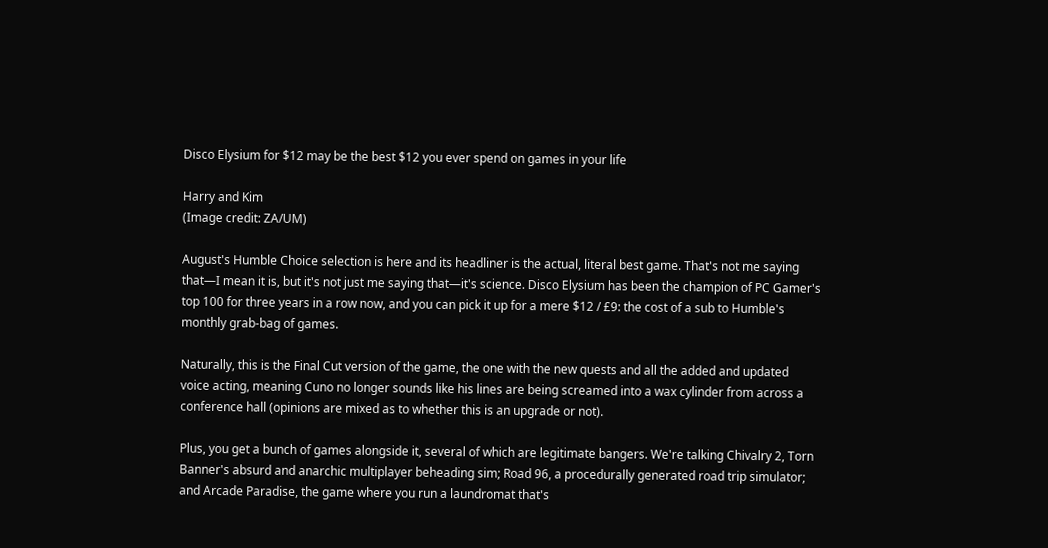Disco Elysium for $12 may be the best $12 you ever spend on games in your life

Harry and Kim
(Image credit: ZA/UM)

August's Humble Choice selection is here and its headliner is the actual, literal best game. That's not me saying that—I mean it is, but it's not just me saying that—it's science. Disco Elysium has been the champion of PC Gamer's top 100 for three years in a row now, and you can pick it up for a mere $12 / £9: the cost of a sub to Humble's monthly grab-bag of games.

Naturally, this is the Final Cut version of the game, the one with the new quests and all the added and updated voice acting, meaning Cuno no longer sounds like his lines are being screamed into a wax cylinder from across a conference hall (opinions are mixed as to whether this is an upgrade or not).

Plus, you get a bunch of games alongside it, several of which are legitimate bangers. We're talking Chivalry 2, Torn Banner's absurd and anarchic multiplayer beheading sim; Road 96, a procedurally generated road trip simulator; and Arcade Paradise, the game where you run a laundromat that's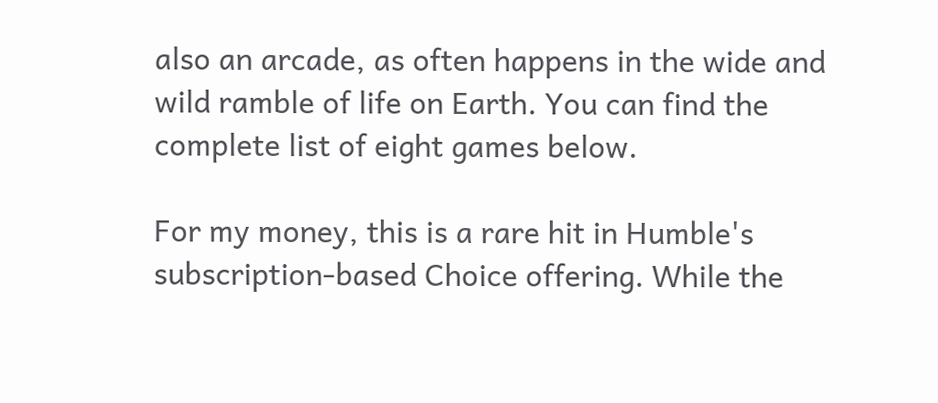also an arcade, as often happens in the wide and wild ramble of life on Earth. You can find the complete list of eight games below.

For my money, this is a rare hit in Humble's subscription-based Choice offering. While the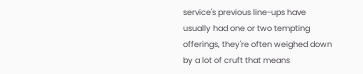service's previous line-ups have usually had one or two tempting offerings, they're often weighed down by a lot of cruft that means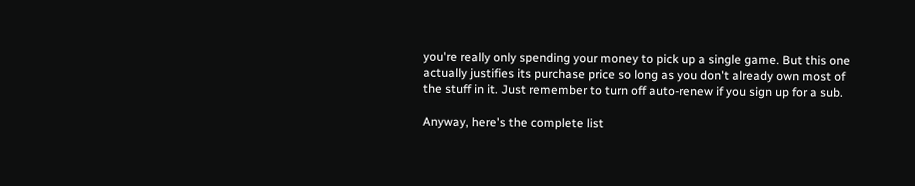you're really only spending your money to pick up a single game. But this one actually justifies its purchase price so long as you don't already own most of the stuff in it. Just remember to turn off auto-renew if you sign up for a sub.

Anyway, here's the complete list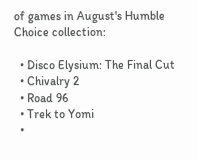of games in August's Humble Choice collection:

  • Disco Elysium: The Final Cut
  • Chivalry 2
  • Road 96
  • Trek to Yomi
  •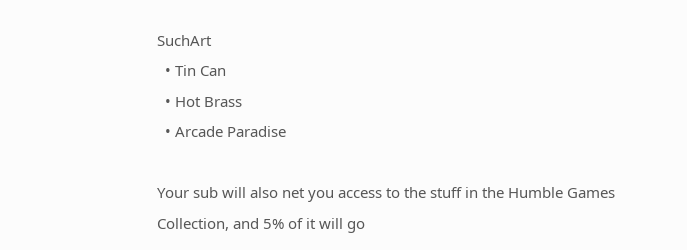SuchArt
  • Tin Can
  • Hot Brass
  • Arcade Paradise

Your sub will also net you access to the stuff in the Humble Games Collection, and 5% of it will go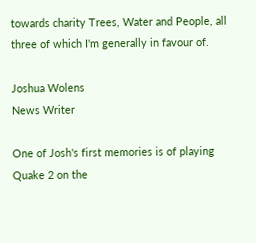towards charity Trees, Water and People, all three of which I'm generally in favour of.

Joshua Wolens
News Writer

One of Josh's first memories is of playing Quake 2 on the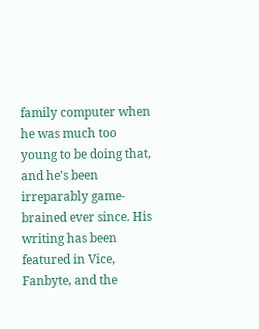family computer when he was much too young to be doing that, and he's been irreparably game-brained ever since. His writing has been featured in Vice, Fanbyte, and the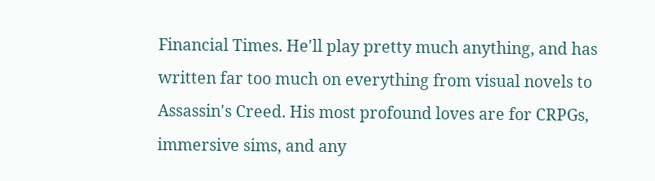Financial Times. He'll play pretty much anything, and has written far too much on everything from visual novels to Assassin's Creed. His most profound loves are for CRPGs, immersive sims, and any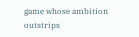game whose ambition outstrips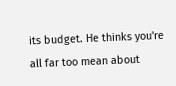its budget. He thinks you're all far too mean about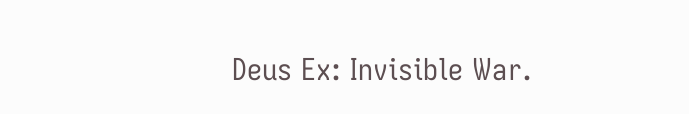Deus Ex: Invisible War.